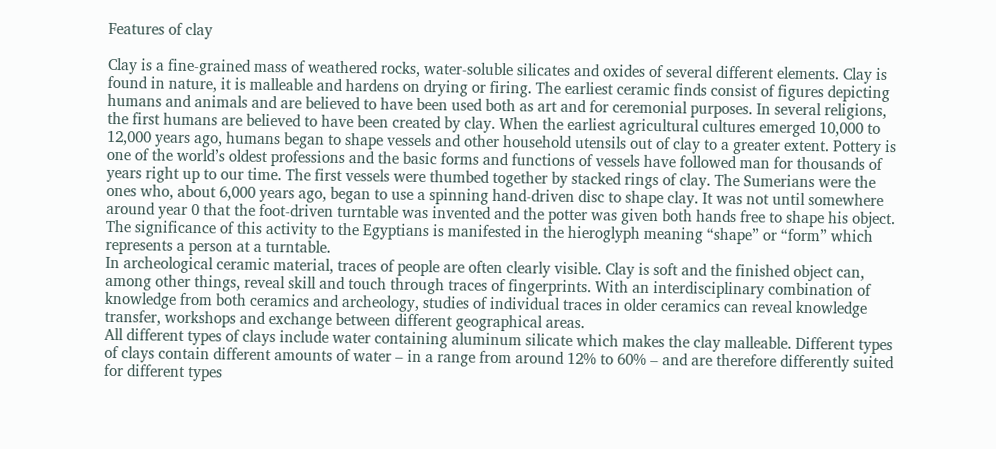Features of clay

Clay is a fine-grained mass of weathered rocks, water-soluble silicates and oxides of several different elements. Clay is found in nature, it is malleable and hardens on drying or firing. The earliest ceramic finds consist of figures depicting humans and animals and are believed to have been used both as art and for ceremonial purposes. In several religions, the first humans are believed to have been created by clay. When the earliest agricultural cultures emerged 10,000 to 12,000 years ago, humans began to shape vessels and other household utensils out of clay to a greater extent. Pottery is one of the world’s oldest professions and the basic forms and functions of vessels have followed man for thousands of years right up to our time. The first vessels were thumbed together by stacked rings of clay. The Sumerians were the ones who, about 6,000 years ago, began to use a spinning hand-driven disc to shape clay. It was not until somewhere around year 0 that the foot-driven turntable was invented and the potter was given both hands free to shape his object. The significance of this activity to the Egyptians is manifested in the hieroglyph meaning “shape” or “form” which represents a person at a turntable.
In archeological ceramic material, traces of people are often clearly visible. Clay is soft and the finished object can, among other things, reveal skill and touch through traces of fingerprints. With an interdisciplinary combination of knowledge from both ceramics and archeology, studies of individual traces in older ceramics can reveal knowledge transfer, workshops and exchange between different geographical areas.
All different types of clays include water containing aluminum silicate which makes the clay malleable. Different types of clays contain different amounts of water – in a range from around 12% to 60% – and are therefore differently suited for different types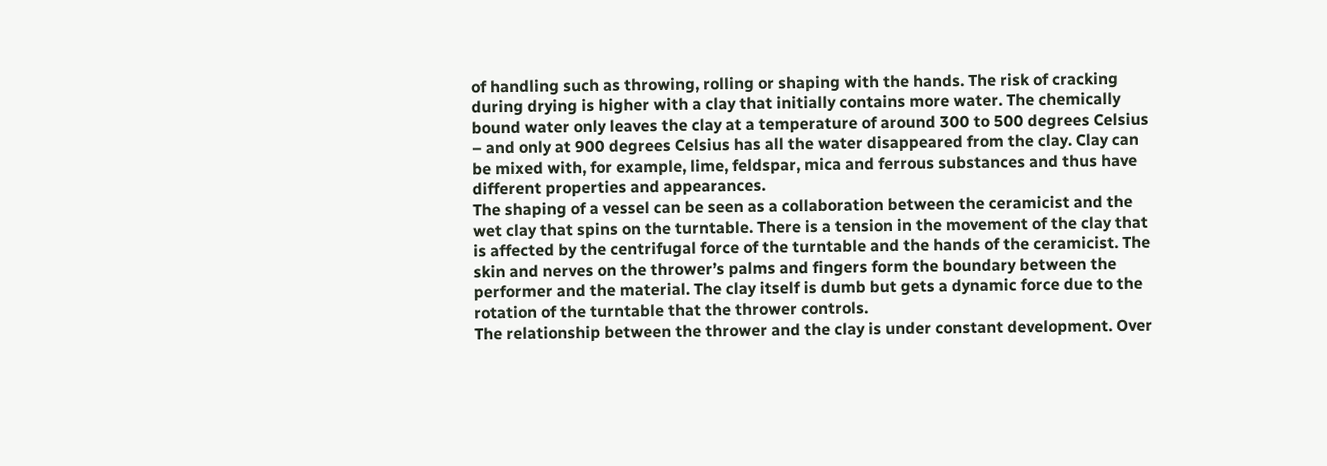of handling such as throwing, rolling or shaping with the hands. The risk of cracking during drying is higher with a clay that initially contains more water. The chemically bound water only leaves the clay at a temperature of around 300 to 500 degrees Celsius – and only at 900 degrees Celsius has all the water disappeared from the clay. Clay can be mixed with, for example, lime, feldspar, mica and ferrous substances and thus have different properties and appearances.
The shaping of a vessel can be seen as a collaboration between the ceramicist and the wet clay that spins on the turntable. There is a tension in the movement of the clay that is affected by the centrifugal force of the turntable and the hands of the ceramicist. The skin and nerves on the thrower’s palms and fingers form the boundary between the performer and the material. The clay itself is dumb but gets a dynamic force due to the rotation of the turntable that the thrower controls.
The relationship between the thrower and the clay is under constant development. Over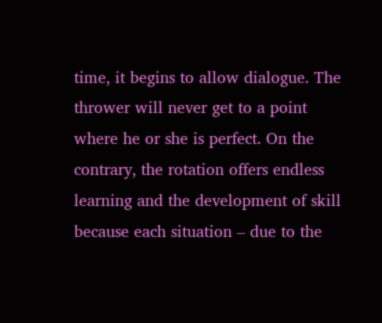time, it begins to allow dialogue. The thrower will never get to a point where he or she is perfect. On the contrary, the rotation offers endless learning and the development of skill because each situation – due to the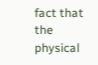fact that the physical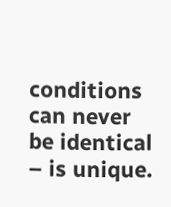conditions can never be identical – is unique.